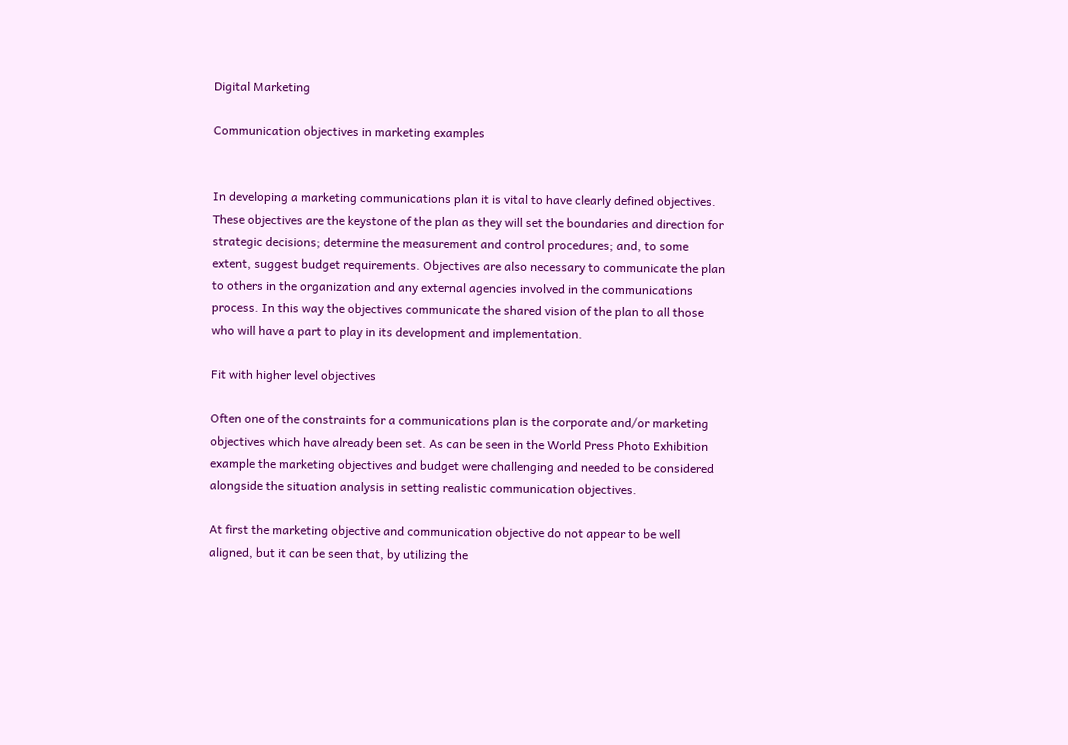Digital Marketing

Communication objectives in marketing examples


In developing a marketing communications plan it is vital to have clearly defined objectives. These objectives are the keystone of the plan as they will set the boundaries and direction for strategic decisions; determine the measurement and control procedures; and, to some extent, suggest budget requirements. Objectives are also necessary to communicate the plan to others in the organization and any external agencies involved in the communications process. In this way the objectives communicate the shared vision of the plan to all those who will have a part to play in its development and implementation.

Fit with higher level objectives

Often one of the constraints for a communications plan is the corporate and/or marketing objectives which have already been set. As can be seen in the World Press Photo Exhibition example the marketing objectives and budget were challenging and needed to be considered alongside the situation analysis in setting realistic communication objectives.

At first the marketing objective and communication objective do not appear to be well aligned, but it can be seen that, by utilizing the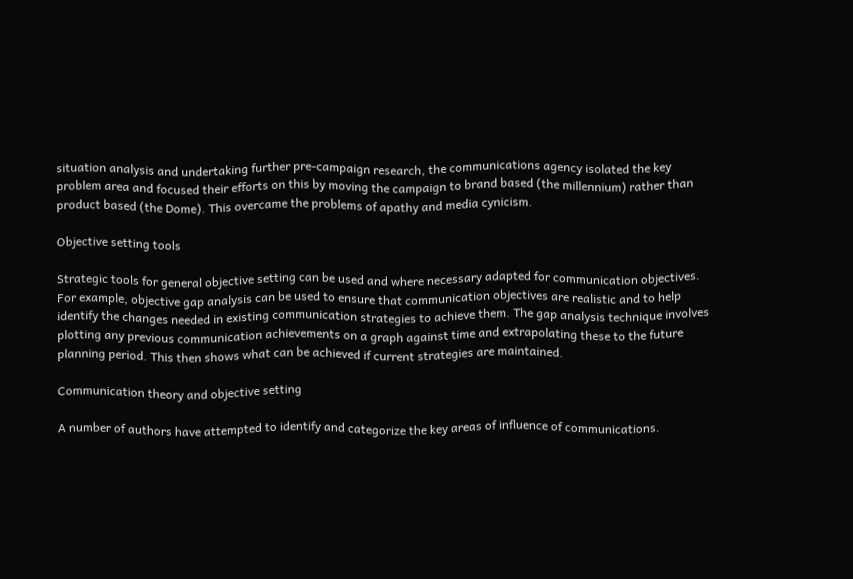situation analysis and undertaking further pre-campaign research, the communications agency isolated the key problem area and focused their efforts on this by moving the campaign to brand based (the millennium) rather than product based (the Dome). This overcame the problems of apathy and media cynicism.

Objective setting tools

Strategic tools for general objective setting can be used and where necessary adapted for communication objectives. For example, objective gap analysis can be used to ensure that communication objectives are realistic and to help identify the changes needed in existing communication strategies to achieve them. The gap analysis technique involves plotting any previous communication achievements on a graph against time and extrapolating these to the future planning period. This then shows what can be achieved if current strategies are maintained.

Communication theory and objective setting

A number of authors have attempted to identify and categorize the key areas of influence of communications.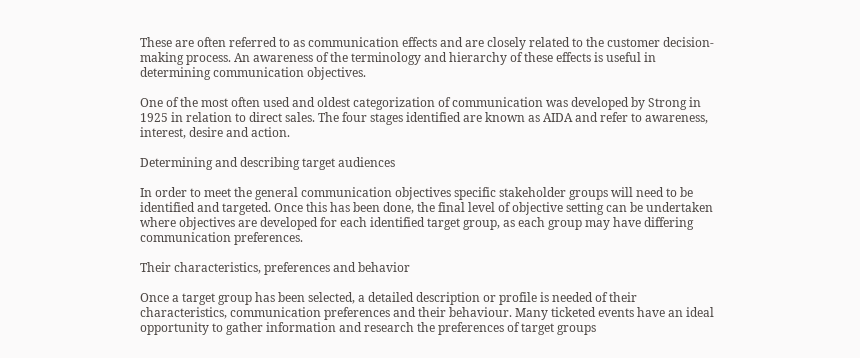These are often referred to as communication effects and are closely related to the customer decision-making process. An awareness of the terminology and hierarchy of these effects is useful in determining communication objectives.

One of the most often used and oldest categorization of communication was developed by Strong in 1925 in relation to direct sales. The four stages identified are known as AIDA and refer to awareness, interest, desire and action.

Determining and describing target audiences

In order to meet the general communication objectives specific stakeholder groups will need to be identified and targeted. Once this has been done, the final level of objective setting can be undertaken where objectives are developed for each identified target group, as each group may have differing communication preferences.

Their characteristics, preferences and behavior

Once a target group has been selected, a detailed description or profile is needed of their characteristics, communication preferences and their behaviour. Many ticketed events have an ideal opportunity to gather information and research the preferences of target groups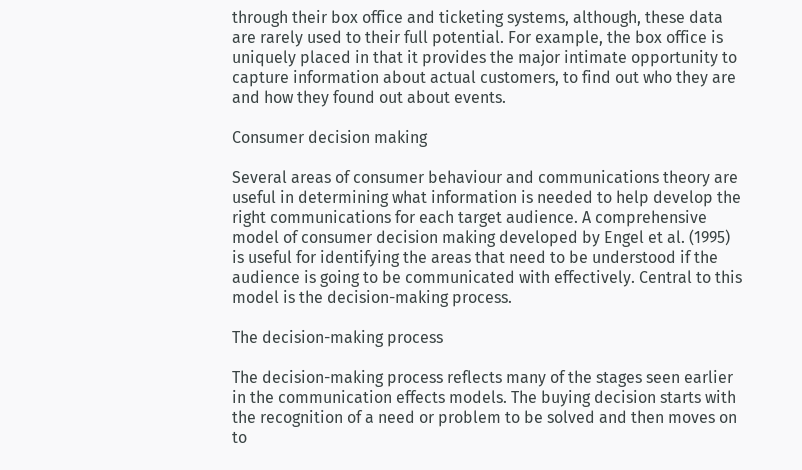through their box office and ticketing systems, although, these data are rarely used to their full potential. For example, the box office is uniquely placed in that it provides the major intimate opportunity to capture information about actual customers, to find out who they are and how they found out about events.

Consumer decision making

Several areas of consumer behaviour and communications theory are useful in determining what information is needed to help develop the right communications for each target audience. A comprehensive model of consumer decision making developed by Engel et al. (1995) is useful for identifying the areas that need to be understood if the audience is going to be communicated with effectively. Central to this model is the decision-making process.

The decision-making process

The decision-making process reflects many of the stages seen earlier in the communication effects models. The buying decision starts with the recognition of a need or problem to be solved and then moves on to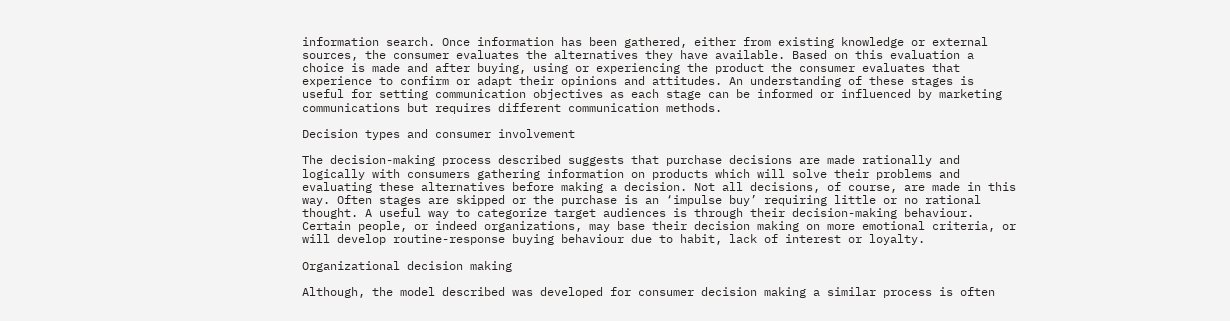information search. Once information has been gathered, either from existing knowledge or external sources, the consumer evaluates the alternatives they have available. Based on this evaluation a choice is made and after buying, using or experiencing the product the consumer evaluates that experience to confirm or adapt their opinions and attitudes. An understanding of these stages is useful for setting communication objectives as each stage can be informed or influenced by marketing communications but requires different communication methods.

Decision types and consumer involvement

The decision-making process described suggests that purchase decisions are made rationally and logically with consumers gathering information on products which will solve their problems and evaluating these alternatives before making a decision. Not all decisions, of course, are made in this way. Often stages are skipped or the purchase is an ‘impulse buy’ requiring little or no rational thought. A useful way to categorize target audiences is through their decision-making behaviour. Certain people, or indeed organizations, may base their decision making on more emotional criteria, or will develop routine-response buying behaviour due to habit, lack of interest or loyalty.

Organizational decision making

Although, the model described was developed for consumer decision making a similar process is often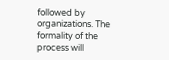followed by organizations. The formality of the process will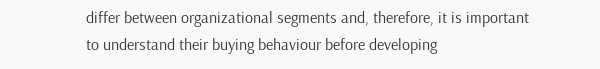differ between organizational segments and, therefore, it is important to understand their buying behaviour before developing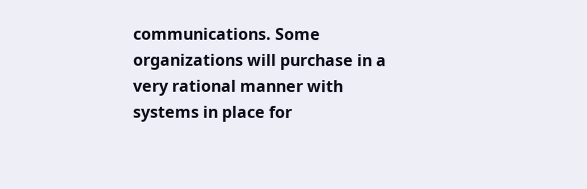communications. Some organizations will purchase in a very rational manner with systems in place for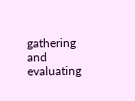gathering and evaluating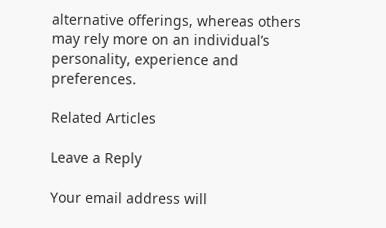alternative offerings, whereas others may rely more on an individual’s personality, experience and preferences.

Related Articles

Leave a Reply

Your email address will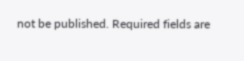not be published. Required fields are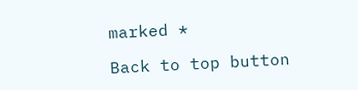marked *

Back to top button